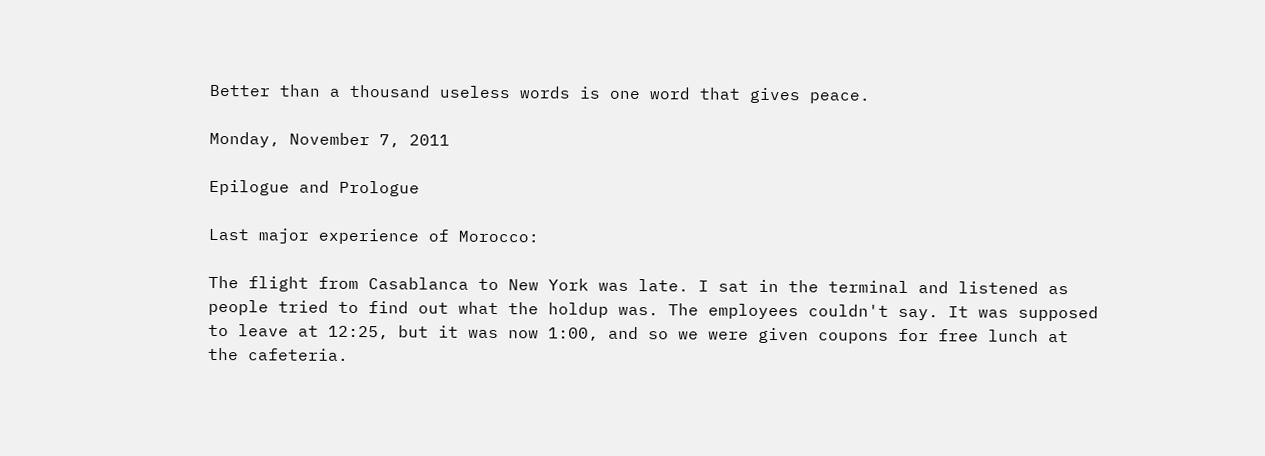Better than a thousand useless words is one word that gives peace.

Monday, November 7, 2011

Epilogue and Prologue

Last major experience of Morocco:

The flight from Casablanca to New York was late. I sat in the terminal and listened as people tried to find out what the holdup was. The employees couldn't say. It was supposed to leave at 12:25, but it was now 1:00, and so we were given coupons for free lunch at the cafeteria.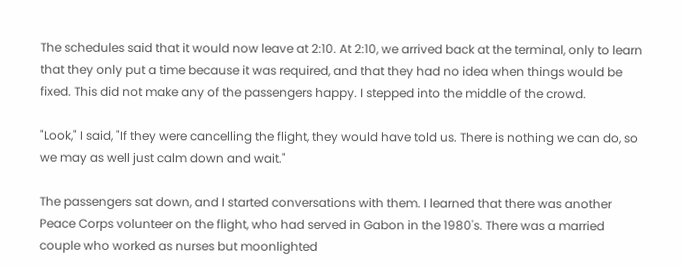The schedules said that it would now leave at 2:10. At 2:10, we arrived back at the terminal, only to learn that they only put a time because it was required, and that they had no idea when things would be fixed. This did not make any of the passengers happy. I stepped into the middle of the crowd.

"Look," I said, "If they were cancelling the flight, they would have told us. There is nothing we can do, so we may as well just calm down and wait."

The passengers sat down, and I started conversations with them. I learned that there was another Peace Corps volunteer on the flight, who had served in Gabon in the 1980's. There was a married couple who worked as nurses but moonlighted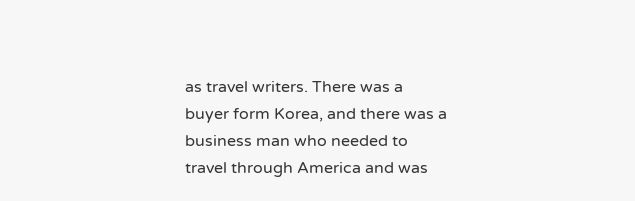as travel writers. There was a buyer form Korea, and there was a business man who needed to travel through America and was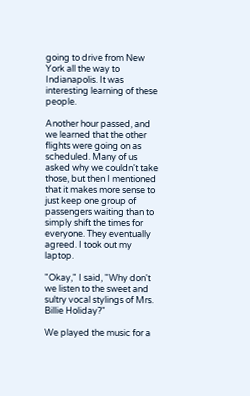going to drive from New York all the way to Indianapolis. It was interesting learning of these people.

Another hour passed, and we learned that the other flights were going on as scheduled. Many of us asked why we couldn't take those, but then I mentioned that it makes more sense to just keep one group of passengers waiting than to simply shift the times for everyone. They eventually agreed. I took out my laptop.

"Okay," I said, "Why don't we listen to the sweet and sultry vocal stylings of Mrs. Billie Holiday?"

We played the music for a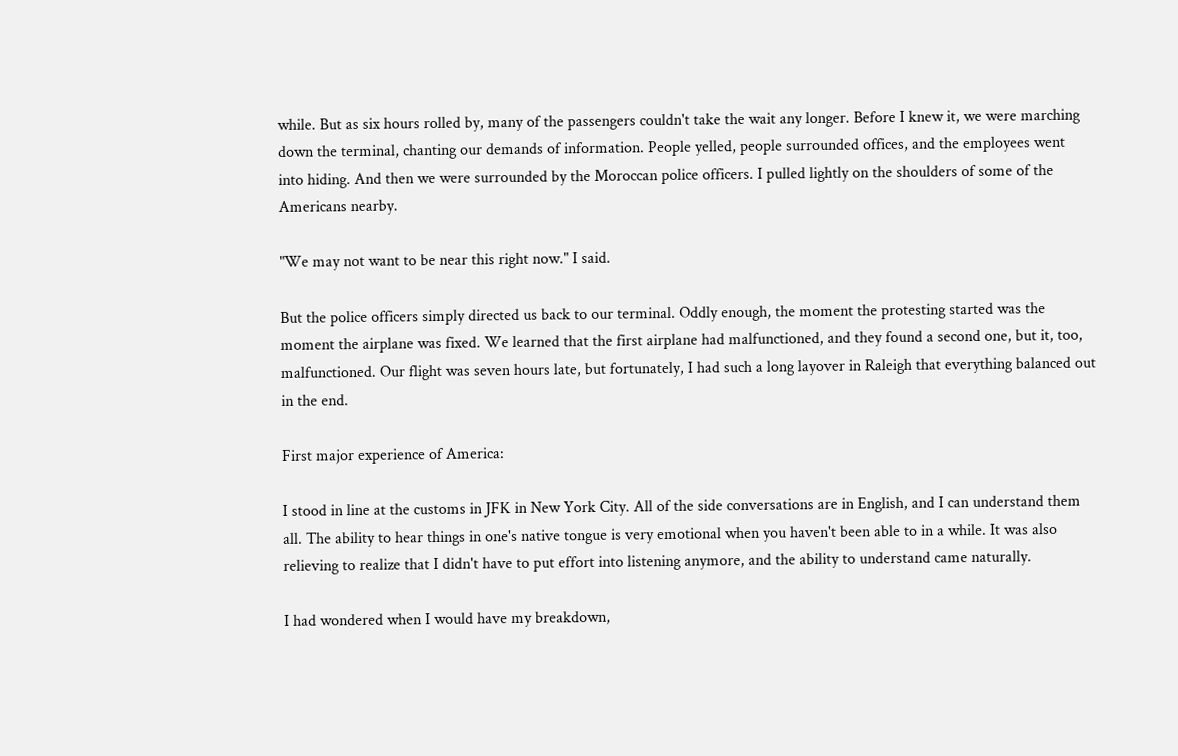while. But as six hours rolled by, many of the passengers couldn't take the wait any longer. Before I knew it, we were marching down the terminal, chanting our demands of information. People yelled, people surrounded offices, and the employees went into hiding. And then we were surrounded by the Moroccan police officers. I pulled lightly on the shoulders of some of the Americans nearby.

"We may not want to be near this right now." I said.

But the police officers simply directed us back to our terminal. Oddly enough, the moment the protesting started was the moment the airplane was fixed. We learned that the first airplane had malfunctioned, and they found a second one, but it, too, malfunctioned. Our flight was seven hours late, but fortunately, I had such a long layover in Raleigh that everything balanced out in the end.

First major experience of America:

I stood in line at the customs in JFK in New York City. All of the side conversations are in English, and I can understand them all. The ability to hear things in one's native tongue is very emotional when you haven't been able to in a while. It was also relieving to realize that I didn't have to put effort into listening anymore, and the ability to understand came naturally.

I had wondered when I would have my breakdown,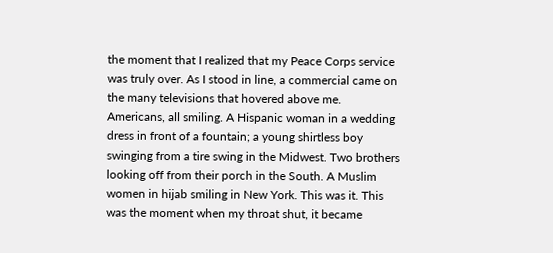the moment that I realized that my Peace Corps service was truly over. As I stood in line, a commercial came on the many televisions that hovered above me. Americans, all smiling. A Hispanic woman in a wedding dress in front of a fountain; a young shirtless boy swinging from a tire swing in the Midwest. Two brothers looking off from their porch in the South. A Muslim women in hijab smiling in New York. This was it. This was the moment when my throat shut, it became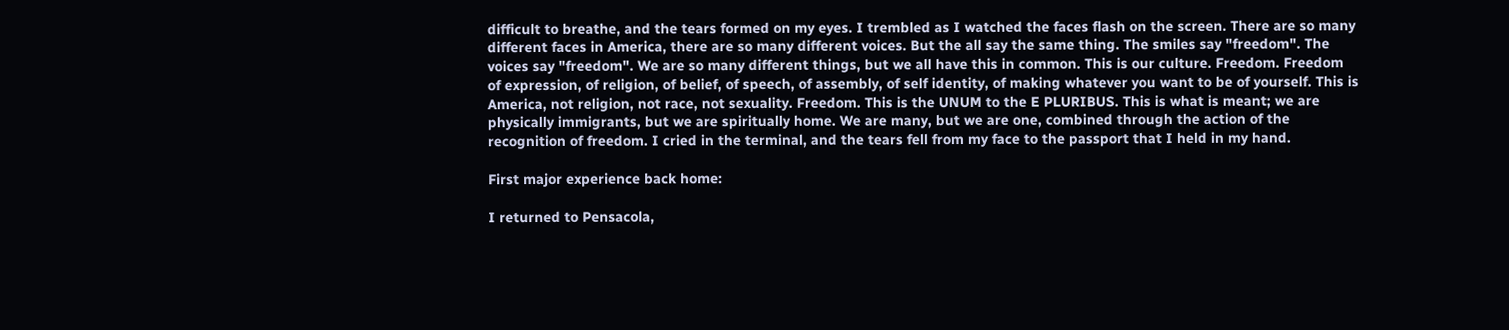difficult to breathe, and the tears formed on my eyes. I trembled as I watched the faces flash on the screen. There are so many different faces in America, there are so many different voices. But the all say the same thing. The smiles say "freedom". The voices say "freedom". We are so many different things, but we all have this in common. This is our culture. Freedom. Freedom of expression, of religion, of belief, of speech, of assembly, of self identity, of making whatever you want to be of yourself. This is America, not religion, not race, not sexuality. Freedom. This is the UNUM to the E PLURIBUS. This is what is meant; we are physically immigrants, but we are spiritually home. We are many, but we are one, combined through the action of the recognition of freedom. I cried in the terminal, and the tears fell from my face to the passport that I held in my hand.

First major experience back home:

I returned to Pensacola,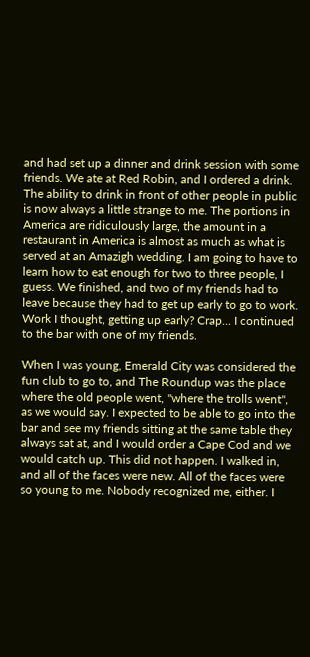and had set up a dinner and drink session with some friends. We ate at Red Robin, and I ordered a drink. The ability to drink in front of other people in public is now always a little strange to me. The portions in America are ridiculously large, the amount in a restaurant in America is almost as much as what is served at an Amazigh wedding. I am going to have to learn how to eat enough for two to three people, I guess. We finished, and two of my friends had to leave because they had to get up early to go to work. Work I thought, getting up early? Crap... I continued to the bar with one of my friends.

When I was young, Emerald City was considered the fun club to go to, and The Roundup was the place where the old people went, "where the trolls went", as we would say. I expected to be able to go into the bar and see my friends sitting at the same table they always sat at, and I would order a Cape Cod and we would catch up. This did not happen. I walked in, and all of the faces were new. All of the faces were so young to me. Nobody recognized me, either. I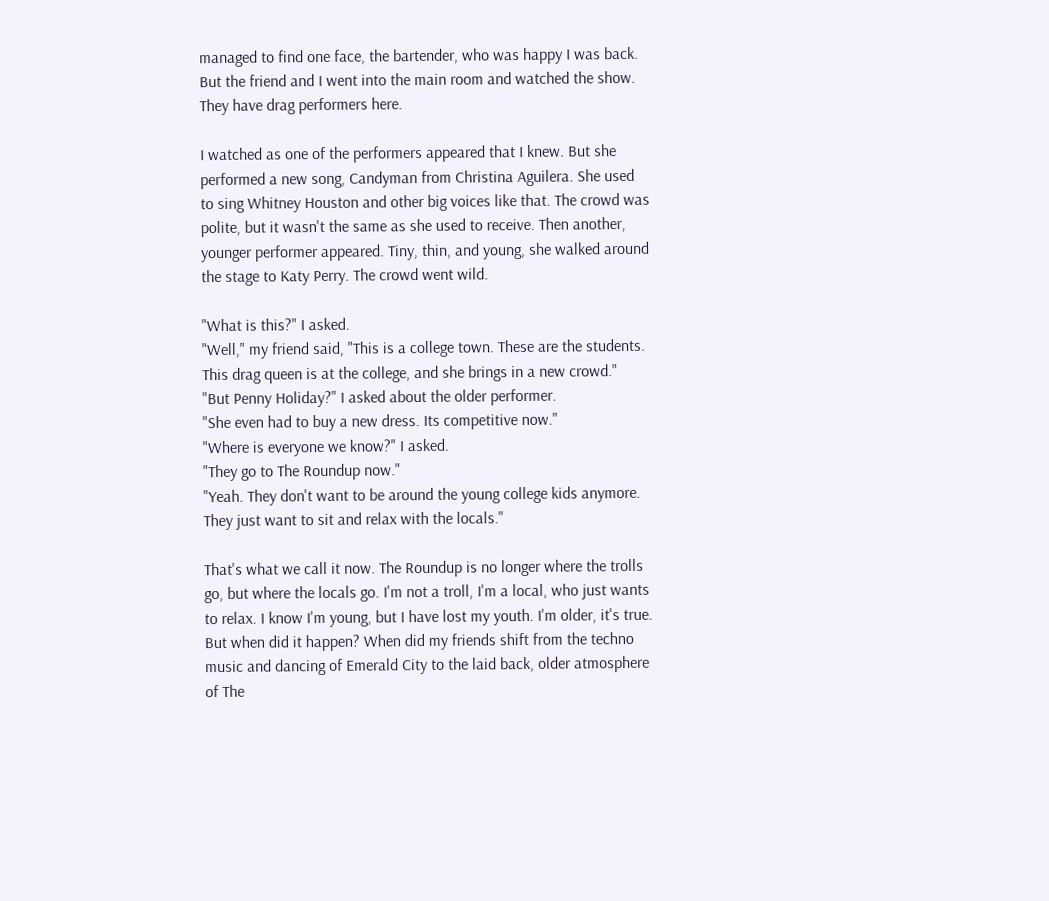managed to find one face, the bartender, who was happy I was back. But the friend and I went into the main room and watched the show. They have drag performers here.

I watched as one of the performers appeared that I knew. But she performed a new song, Candyman from Christina Aguilera. She used to sing Whitney Houston and other big voices like that. The crowd was polite, but it wasn't the same as she used to receive. Then another, younger performer appeared. Tiny, thin, and young, she walked around the stage to Katy Perry. The crowd went wild.

"What is this?" I asked.
"Well," my friend said, "This is a college town. These are the students. This drag queen is at the college, and she brings in a new crowd."
"But Penny Holiday?" I asked about the older performer.
"She even had to buy a new dress. Its competitive now."
"Where is everyone we know?" I asked.
"They go to The Roundup now."
"Yeah. They don't want to be around the young college kids anymore. They just want to sit and relax with the locals."

That's what we call it now. The Roundup is no longer where the trolls go, but where the locals go. I'm not a troll, I'm a local, who just wants to relax. I know I'm young, but I have lost my youth. I'm older, it's true. But when did it happen? When did my friends shift from the techno music and dancing of Emerald City to the laid back, older atmosphere of The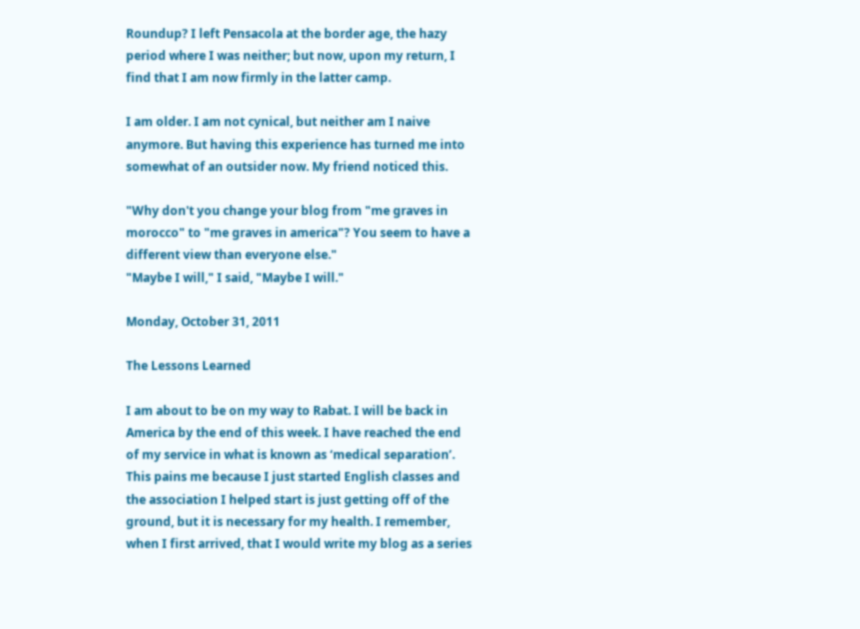Roundup? I left Pensacola at the border age, the hazy period where I was neither; but now, upon my return, I find that I am now firmly in the latter camp.

I am older. I am not cynical, but neither am I naive anymore. But having this experience has turned me into somewhat of an outsider now. My friend noticed this.

"Why don't you change your blog from "me graves in morocco" to "me graves in america"? You seem to have a different view than everyone else."
"Maybe I will," I said, "Maybe I will."

Monday, October 31, 2011

The Lessons Learned

I am about to be on my way to Rabat. I will be back in America by the end of this week. I have reached the end of my service in what is known as ‘medical separation’. This pains me because I just started English classes and the association I helped start is just getting off of the ground, but it is necessary for my health. I remember, when I first arrived, that I would write my blog as a series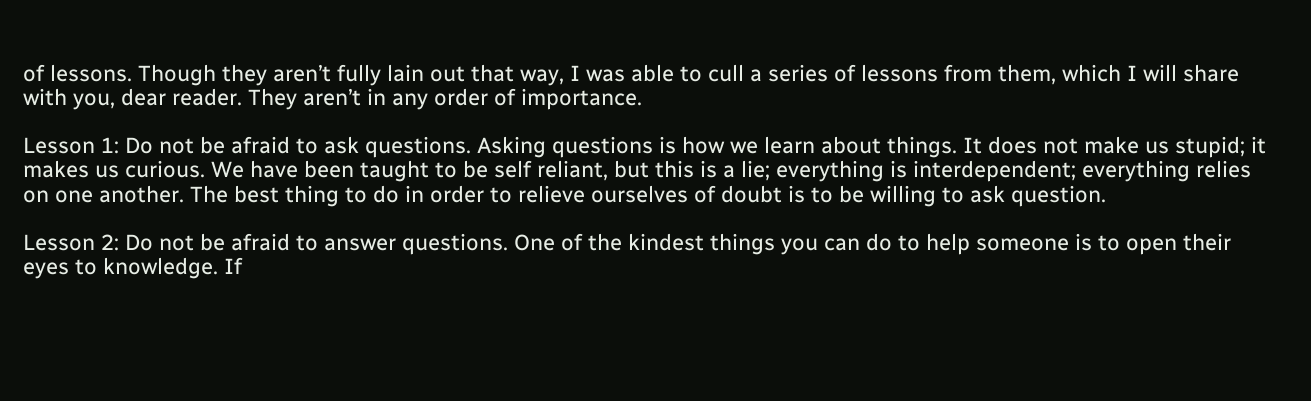of lessons. Though they aren’t fully lain out that way, I was able to cull a series of lessons from them, which I will share with you, dear reader. They aren’t in any order of importance.

Lesson 1: Do not be afraid to ask questions. Asking questions is how we learn about things. It does not make us stupid; it makes us curious. We have been taught to be self reliant, but this is a lie; everything is interdependent; everything relies on one another. The best thing to do in order to relieve ourselves of doubt is to be willing to ask question.

Lesson 2: Do not be afraid to answer questions. One of the kindest things you can do to help someone is to open their eyes to knowledge. If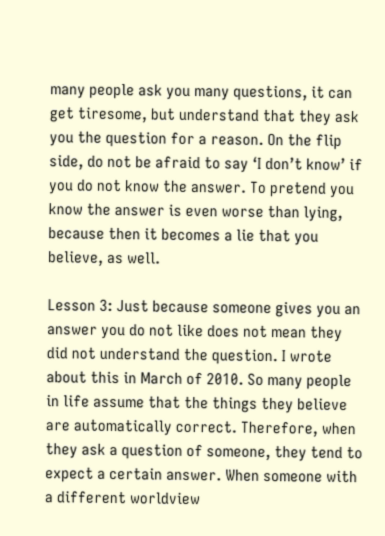many people ask you many questions, it can get tiresome, but understand that they ask you the question for a reason. On the flip side, do not be afraid to say ‘I don’t know’ if you do not know the answer. To pretend you know the answer is even worse than lying, because then it becomes a lie that you believe, as well.

Lesson 3: Just because someone gives you an answer you do not like does not mean they did not understand the question. I wrote about this in March of 2010. So many people in life assume that the things they believe are automatically correct. Therefore, when they ask a question of someone, they tend to expect a certain answer. When someone with a different worldview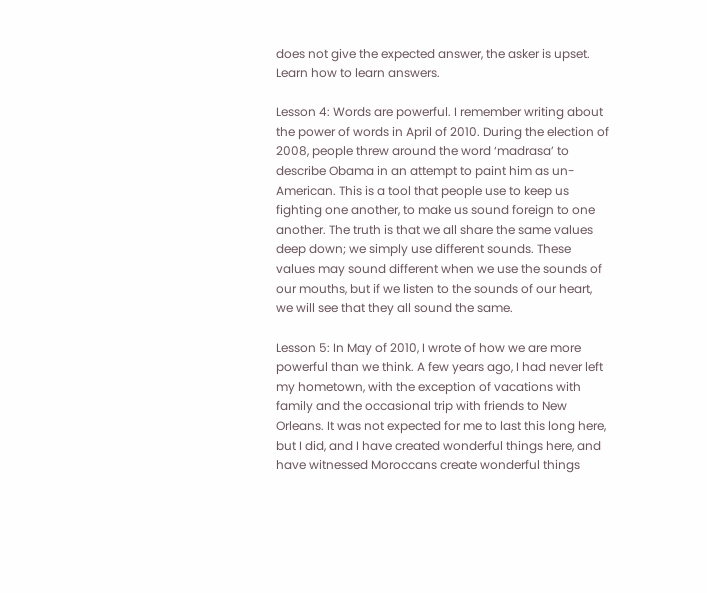does not give the expected answer, the asker is upset. Learn how to learn answers.

Lesson 4: Words are powerful. I remember writing about the power of words in April of 2010. During the election of 2008, people threw around the word ‘madrasa’ to describe Obama in an attempt to paint him as un-American. This is a tool that people use to keep us fighting one another, to make us sound foreign to one another. The truth is that we all share the same values deep down; we simply use different sounds. These values may sound different when we use the sounds of our mouths, but if we listen to the sounds of our heart, we will see that they all sound the same.

Lesson 5: In May of 2010, I wrote of how we are more powerful than we think. A few years ago, I had never left my hometown, with the exception of vacations with family and the occasional trip with friends to New Orleans. It was not expected for me to last this long here, but I did, and I have created wonderful things here, and have witnessed Moroccans create wonderful things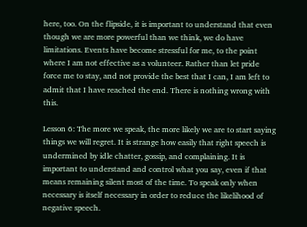here, too. On the flipside, it is important to understand that even though we are more powerful than we think, we do have limitations. Events have become stressful for me, to the point where I am not effective as a volunteer. Rather than let pride force me to stay, and not provide the best that I can, I am left to admit that I have reached the end. There is nothing wrong with this.

Lesson 6: The more we speak, the more likely we are to start saying things we will regret. It is strange how easily that right speech is undermined by idle chatter, gossip, and complaining. It is important to understand and control what you say, even if that means remaining silent most of the time. To speak only when necessary is itself necessary in order to reduce the likelihood of negative speech.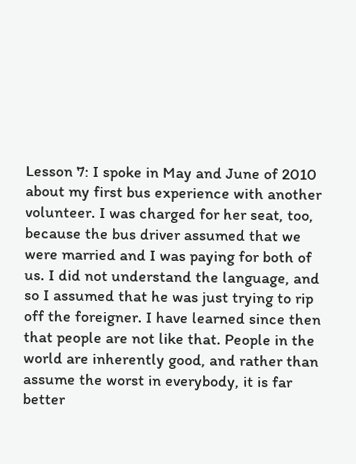Lesson 7: I spoke in May and June of 2010 about my first bus experience with another volunteer. I was charged for her seat, too, because the bus driver assumed that we were married and I was paying for both of us. I did not understand the language, and so I assumed that he was just trying to rip off the foreigner. I have learned since then that people are not like that. People in the world are inherently good, and rather than assume the worst in everybody, it is far better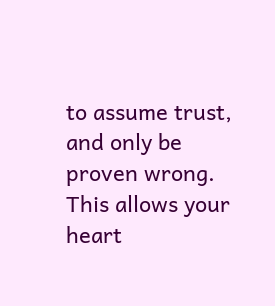to assume trust, and only be proven wrong. This allows your heart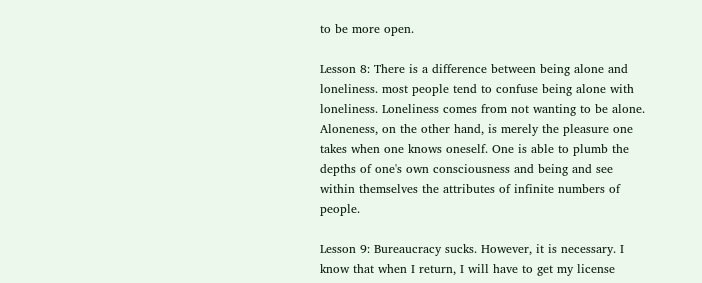to be more open.

Lesson 8: There is a difference between being alone and loneliness. most people tend to confuse being alone with loneliness. Loneliness comes from not wanting to be alone. Aloneness, on the other hand, is merely the pleasure one takes when one knows oneself. One is able to plumb the depths of one's own consciousness and being and see within themselves the attributes of infinite numbers of people.

Lesson 9: Bureaucracy sucks. However, it is necessary. I know that when I return, I will have to get my license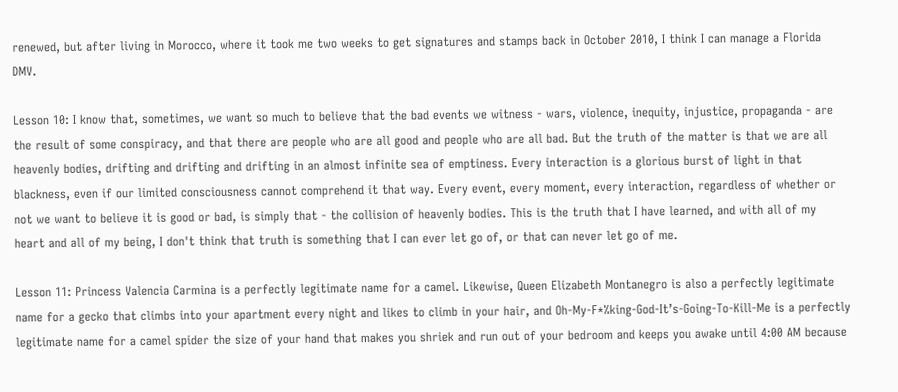renewed, but after living in Morocco, where it took me two weeks to get signatures and stamps back in October 2010, I think I can manage a Florida DMV.

Lesson 10: I know that, sometimes, we want so much to believe that the bad events we witness - wars, violence, inequity, injustice, propaganda - are the result of some conspiracy, and that there are people who are all good and people who are all bad. But the truth of the matter is that we are all heavenly bodies, drifting and drifting and drifting in an almost infinite sea of emptiness. Every interaction is a glorious burst of light in that blackness, even if our limited consciousness cannot comprehend it that way. Every event, every moment, every interaction, regardless of whether or not we want to believe it is good or bad, is simply that - the collision of heavenly bodies. This is the truth that I have learned, and with all of my heart and all of my being, I don't think that truth is something that I can ever let go of, or that can never let go of me.

Lesson 11: Princess Valencia Carmina is a perfectly legitimate name for a camel. Likewise, Queen Elizabeth Montanegro is also a perfectly legitimate name for a gecko that climbs into your apartment every night and likes to climb in your hair, and Oh-My-F*%king-God-It’s-Going-To-Kill-Me is a perfectly legitimate name for a camel spider the size of your hand that makes you shriek and run out of your bedroom and keeps you awake until 4:00 AM because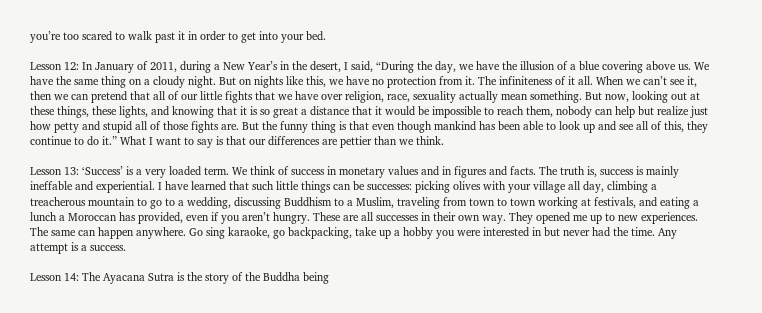you’re too scared to walk past it in order to get into your bed.

Lesson 12: In January of 2011, during a New Year’s in the desert, I said, “During the day, we have the illusion of a blue covering above us. We have the same thing on a cloudy night. But on nights like this, we have no protection from it. The infiniteness of it all. When we can’t see it, then we can pretend that all of our little fights that we have over religion, race, sexuality actually mean something. But now, looking out at these things, these lights, and knowing that it is so great a distance that it would be impossible to reach them, nobody can help but realize just how petty and stupid all of those fights are. But the funny thing is that even though mankind has been able to look up and see all of this, they continue to do it.” What I want to say is that our differences are pettier than we think.

Lesson 13: ‘Success’ is a very loaded term. We think of success in monetary values and in figures and facts. The truth is, success is mainly ineffable and experiential. I have learned that such little things can be successes: picking olives with your village all day, climbing a treacherous mountain to go to a wedding, discussing Buddhism to a Muslim, traveling from town to town working at festivals, and eating a lunch a Moroccan has provided, even if you aren’t hungry. These are all successes in their own way. They opened me up to new experiences. The same can happen anywhere. Go sing karaoke, go backpacking, take up a hobby you were interested in but never had the time. Any attempt is a success.

Lesson 14: The Ayacana Sutra is the story of the Buddha being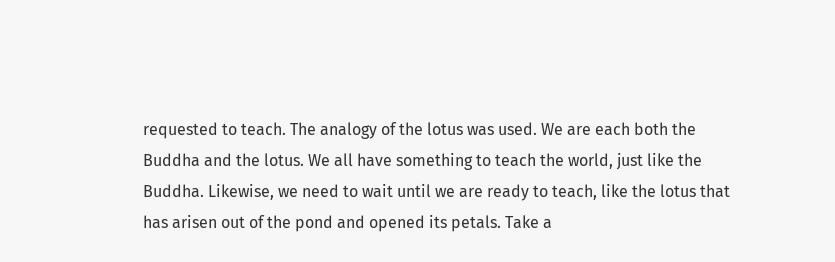requested to teach. The analogy of the lotus was used. We are each both the Buddha and the lotus. We all have something to teach the world, just like the Buddha. Likewise, we need to wait until we are ready to teach, like the lotus that has arisen out of the pond and opened its petals. Take a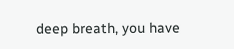deep breath, you have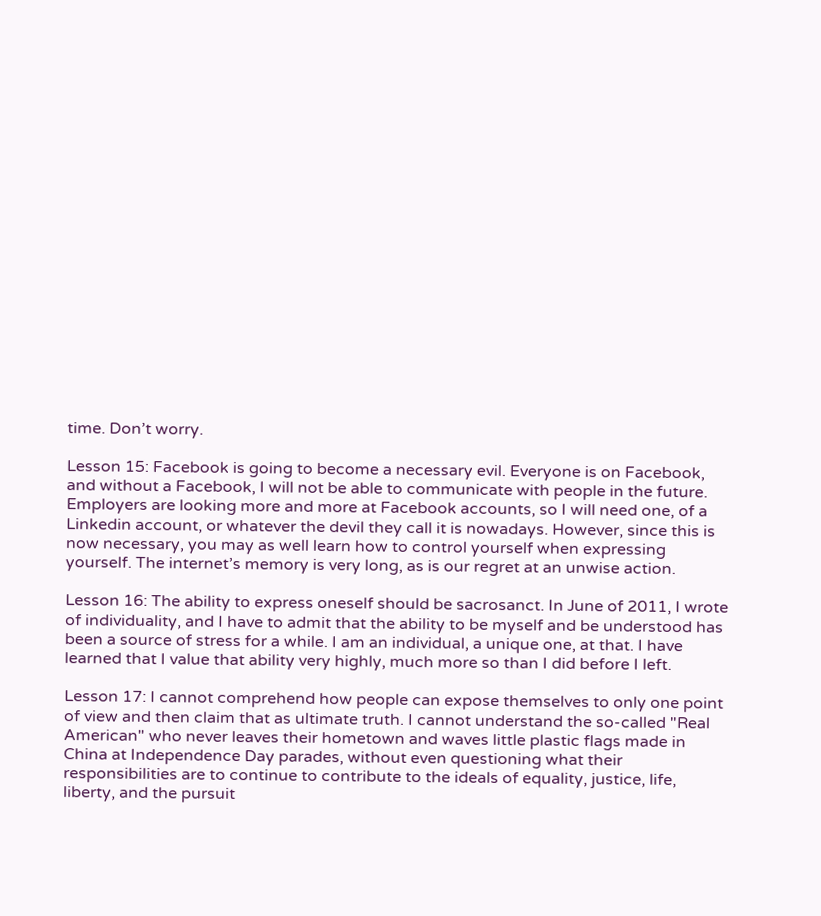time. Don’t worry.

Lesson 15: Facebook is going to become a necessary evil. Everyone is on Facebook, and without a Facebook, I will not be able to communicate with people in the future. Employers are looking more and more at Facebook accounts, so I will need one, of a Linkedin account, or whatever the devil they call it is nowadays. However, since this is now necessary, you may as well learn how to control yourself when expressing yourself. The internet’s memory is very long, as is our regret at an unwise action.

Lesson 16: The ability to express oneself should be sacrosanct. In June of 2011, I wrote of individuality, and I have to admit that the ability to be myself and be understood has been a source of stress for a while. I am an individual, a unique one, at that. I have learned that I value that ability very highly, much more so than I did before I left.

Lesson 17: I cannot comprehend how people can expose themselves to only one point of view and then claim that as ultimate truth. I cannot understand the so-called "Real American" who never leaves their hometown and waves little plastic flags made in China at Independence Day parades, without even questioning what their responsibilities are to continue to contribute to the ideals of equality, justice, life, liberty, and the pursuit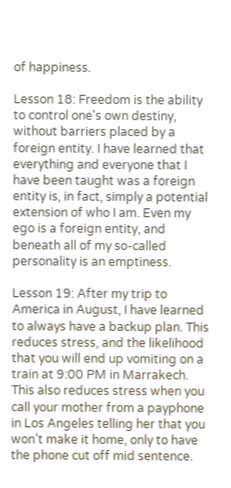of happiness.

Lesson 18: Freedom is the ability to control one's own destiny, without barriers placed by a foreign entity. I have learned that everything and everyone that I have been taught was a foreign entity is, in fact, simply a potential extension of who I am. Even my ego is a foreign entity, and beneath all of my so-called personality is an emptiness.

Lesson 19: After my trip to America in August, I have learned to always have a backup plan. This reduces stress, and the likelihood that you will end up vomiting on a train at 9:00 PM in Marrakech. This also reduces stress when you call your mother from a payphone in Los Angeles telling her that you won’t make it home, only to have the phone cut off mid sentence.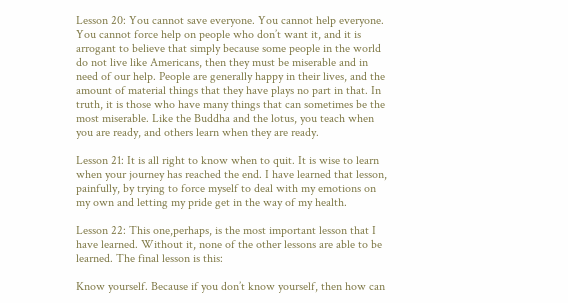Lesson 20: You cannot save everyone. You cannot help everyone. You cannot force help on people who don’t want it, and it is arrogant to believe that simply because some people in the world do not live like Americans, then they must be miserable and in need of our help. People are generally happy in their lives, and the amount of material things that they have plays no part in that. In truth, it is those who have many things that can sometimes be the most miserable. Like the Buddha and the lotus, you teach when you are ready, and others learn when they are ready.

Lesson 21: It is all right to know when to quit. It is wise to learn when your journey has reached the end. I have learned that lesson, painfully, by trying to force myself to deal with my emotions on my own and letting my pride get in the way of my health.

Lesson 22: This one,perhaps, is the most important lesson that I have learned. Without it, none of the other lessons are able to be learned. The final lesson is this:

Know yourself. Because if you don’t know yourself, then how can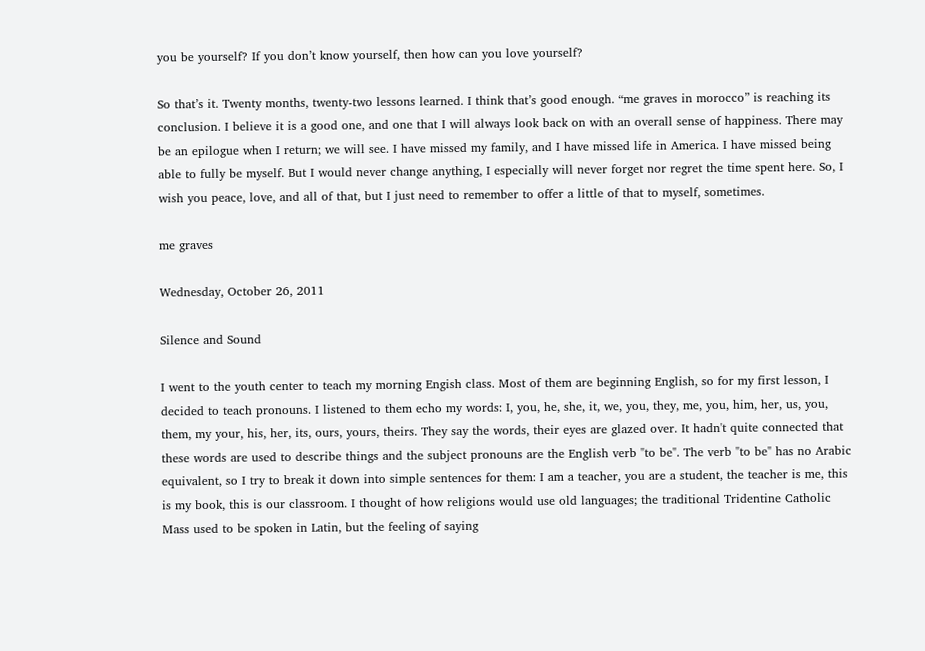you be yourself? If you don’t know yourself, then how can you love yourself?

So that’s it. Twenty months, twenty-two lessons learned. I think that’s good enough. “me graves in morocco” is reaching its conclusion. I believe it is a good one, and one that I will always look back on with an overall sense of happiness. There may be an epilogue when I return; we will see. I have missed my family, and I have missed life in America. I have missed being able to fully be myself. But I would never change anything, I especially will never forget nor regret the time spent here. So, I wish you peace, love, and all of that, but I just need to remember to offer a little of that to myself, sometimes.

me graves

Wednesday, October 26, 2011

Silence and Sound

I went to the youth center to teach my morning Engish class. Most of them are beginning English, so for my first lesson, I decided to teach pronouns. I listened to them echo my words: I, you, he, she, it, we, you, they, me, you, him, her, us, you, them, my your, his, her, its, ours, yours, theirs. They say the words, their eyes are glazed over. It hadn't quite connected that these words are used to describe things and the subject pronouns are the English verb "to be". The verb "to be" has no Arabic equivalent, so I try to break it down into simple sentences for them: I am a teacher, you are a student, the teacher is me, this is my book, this is our classroom. I thought of how religions would use old languages; the traditional Tridentine Catholic Mass used to be spoken in Latin, but the feeling of saying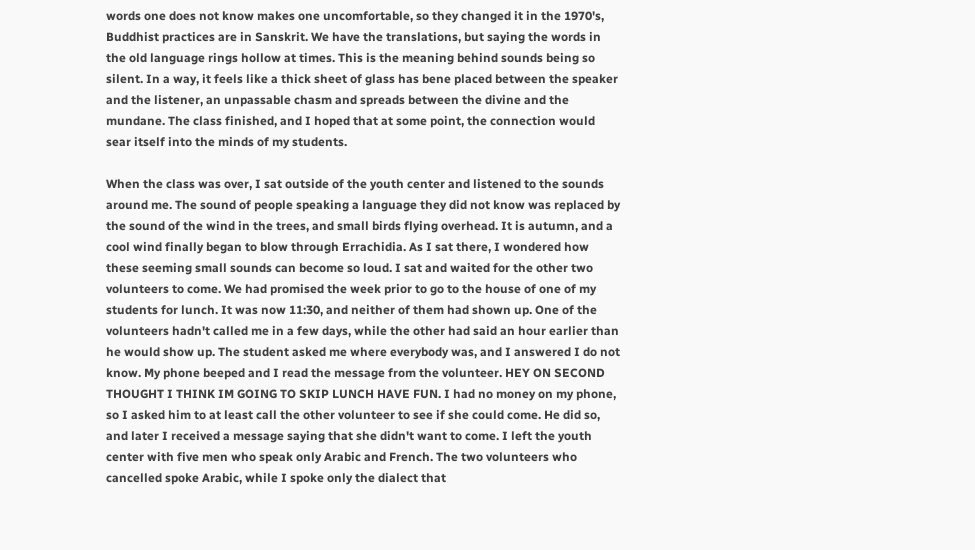words one does not know makes one uncomfortable, so they changed it in the 1970's, Buddhist practices are in Sanskrit. We have the translations, but saying the words in the old language rings hollow at times. This is the meaning behind sounds being so silent. In a way, it feels like a thick sheet of glass has bene placed between the speaker and the listener, an unpassable chasm and spreads between the divine and the mundane. The class finished, and I hoped that at some point, the connection would sear itself into the minds of my students.

When the class was over, I sat outside of the youth center and listened to the sounds around me. The sound of people speaking a language they did not know was replaced by the sound of the wind in the trees, and small birds flying overhead. It is autumn, and a cool wind finally began to blow through Errachidia. As I sat there, I wondered how these seeming small sounds can become so loud. I sat and waited for the other two volunteers to come. We had promised the week prior to go to the house of one of my students for lunch. It was now 11:30, and neither of them had shown up. One of the volunteers hadn't called me in a few days, while the other had said an hour earlier than he would show up. The student asked me where everybody was, and I answered I do not know. My phone beeped and I read the message from the volunteer. HEY ON SECOND THOUGHT I THINK IM GOING TO SKIP LUNCH HAVE FUN. I had no money on my phone, so I asked him to at least call the other volunteer to see if she could come. He did so, and later I received a message saying that she didn't want to come. I left the youth center with five men who speak only Arabic and French. The two volunteers who cancelled spoke Arabic, while I spoke only the dialect that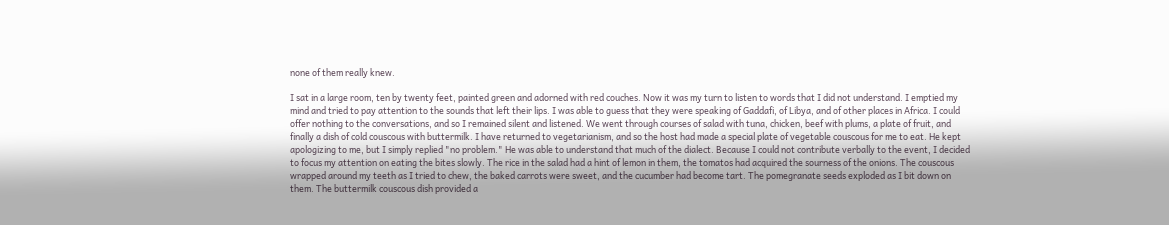none of them really knew.

I sat in a large room, ten by twenty feet, painted green and adorned with red couches. Now it was my turn to listen to words that I did not understand. I emptied my mind and tried to pay attention to the sounds that left their lips. I was able to guess that they were speaking of Gaddafi, of Libya, and of other places in Africa. I could offer nothing to the conversations, and so I remained silent and listened. We went through courses of salad with tuna, chicken, beef with plums, a plate of fruit, and finally a dish of cold couscous with buttermilk. I have returned to vegetarianism, and so the host had made a special plate of vegetable couscous for me to eat. He kept apologizing to me, but I simply replied "no problem." He was able to understand that much of the dialect. Because I could not contribute verbally to the event, I decided to focus my attention on eating the bites slowly. The rice in the salad had a hint of lemon in them, the tomatos had acquired the sourness of the onions. The couscous wrapped around my teeth as I tried to chew, the baked carrots were sweet, and the cucumber had become tart. The pomegranate seeds exploded as I bit down on them. The buttermilk couscous dish provided a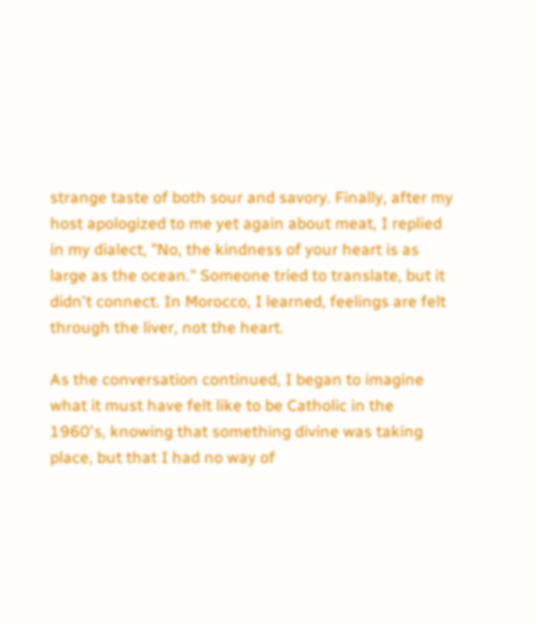strange taste of both sour and savory. Finally, after my host apologized to me yet again about meat, I replied in my dialect, "No, the kindness of your heart is as large as the ocean." Someone tried to translate, but it didn't connect. In Morocco, I learned, feelings are felt through the liver, not the heart.

As the conversation continued, I began to imagine what it must have felt like to be Catholic in the 1960's, knowing that something divine was taking place, but that I had no way of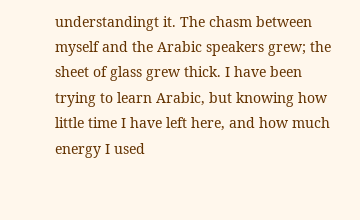understandingt it. The chasm between myself and the Arabic speakers grew; the sheet of glass grew thick. I have been trying to learn Arabic, but knowing how little time I have left here, and how much energy I used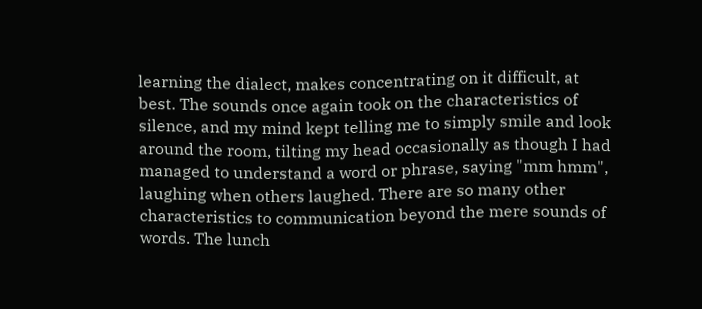learning the dialect, makes concentrating on it difficult, at best. The sounds once again took on the characteristics of silence, and my mind kept telling me to simply smile and look around the room, tilting my head occasionally as though I had managed to understand a word or phrase, saying "mm hmm", laughing when others laughed. There are so many other characteristics to communication beyond the mere sounds of words. The lunch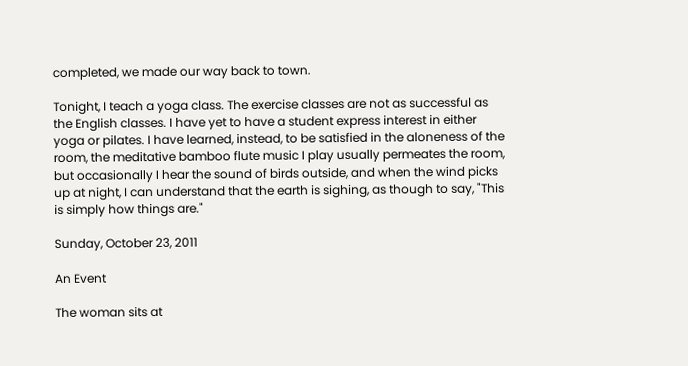completed, we made our way back to town.

Tonight, I teach a yoga class. The exercise classes are not as successful as the English classes. I have yet to have a student express interest in either yoga or pilates. I have learned, instead, to be satisfied in the aloneness of the room, the meditative bamboo flute music I play usually permeates the room, but occasionally I hear the sound of birds outside, and when the wind picks up at night, I can understand that the earth is sighing, as though to say, "This is simply how things are."

Sunday, October 23, 2011

An Event

The woman sits at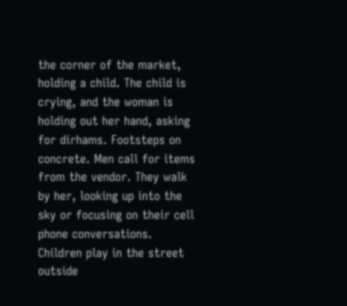the corner of the market, holding a child. The child is crying, and the woman is holding out her hand, asking for dirhams. Footsteps on concrete. Men call for items from the vendor. They walk by her, looking up into the sky or focusing on their cell phone conversations. Children play in the street outside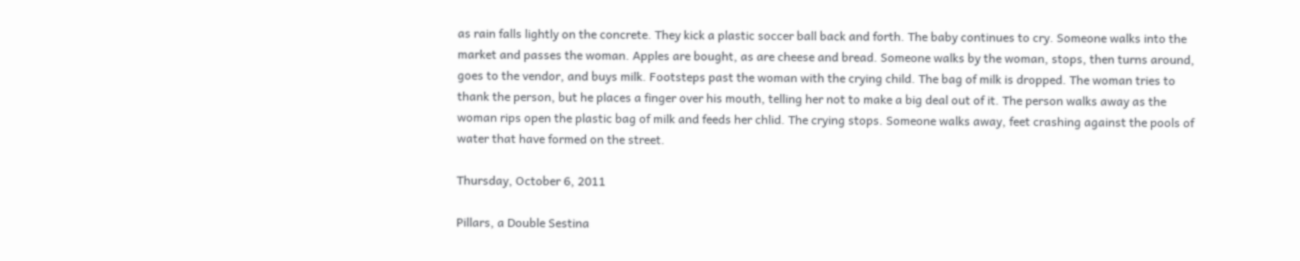as rain falls lightly on the concrete. They kick a plastic soccer ball back and forth. The baby continues to cry. Someone walks into the market and passes the woman. Apples are bought, as are cheese and bread. Someone walks by the woman, stops, then turns around, goes to the vendor, and buys milk. Footsteps past the woman with the crying child. The bag of milk is dropped. The woman tries to thank the person, but he places a finger over his mouth, telling her not to make a big deal out of it. The person walks away as the woman rips open the plastic bag of milk and feeds her chlid. The crying stops. Someone walks away, feet crashing against the pools of water that have formed on the street.

Thursday, October 6, 2011

Pillars, a Double Sestina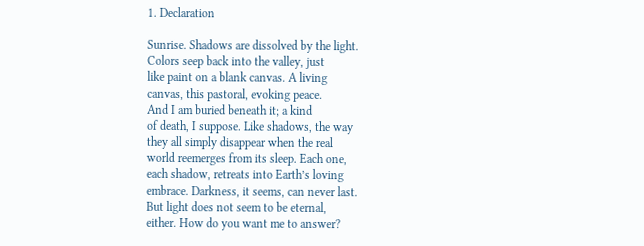1. Declaration

Sunrise. Shadows are dissolved by the light.
Colors seep back into the valley, just
like paint on a blank canvas. A living
canvas, this pastoral, evoking peace.
And I am buried beneath it; a kind
of death, I suppose. Like shadows, the way
they all simply disappear when the real
world reemerges from its sleep. Each one,
each shadow, retreats into Earth’s loving
embrace. Darkness, it seems, can never last.
But light does not seem to be eternal,
either. How do you want me to answer?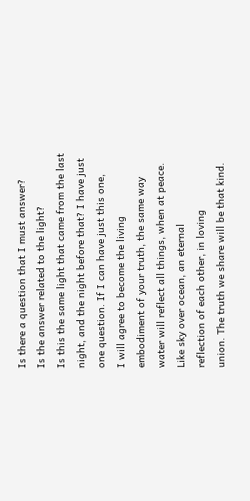Is there a question that I must answer?
Is the answer related to the light?
Is this the same light that came from the last
night, and the night before that? I have just
one question. If I can have just this one,
I will agree to become the living
embodiment of your truth, the same way
water will reflect all things, when at peace.
Like sky over ocean, an eternal
reflection of each other, in loving
union. The truth we share will be that kind.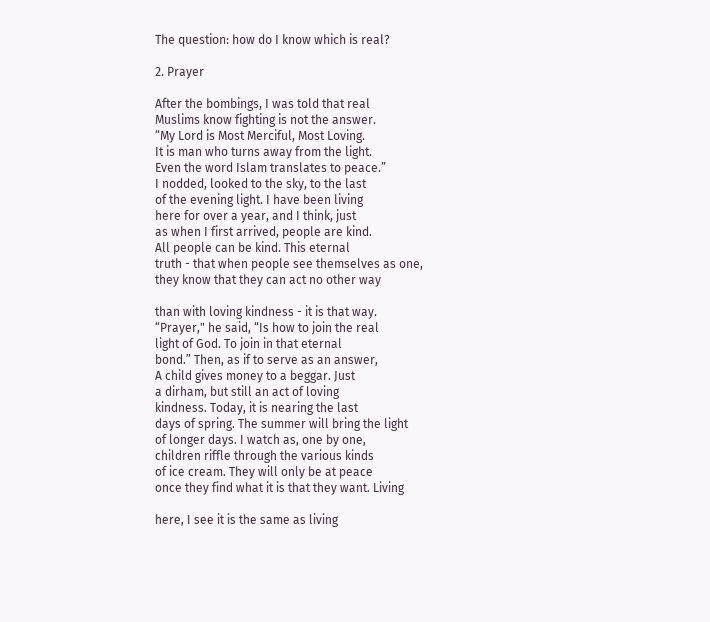The question: how do I know which is real?

2. Prayer

After the bombings, I was told that real
Muslims know fighting is not the answer.
“My Lord is Most Merciful, Most Loving.
It is man who turns away from the light.
Even the word Islam translates to peace.”
I nodded, looked to the sky, to the last
of the evening light. I have been living
here for over a year, and I think, just
as when I first arrived, people are kind.
All people can be kind. This eternal
truth - that when people see themselves as one,
they know that they can act no other way

than with loving kindness - it is that way.
“Prayer," he said, “Is how to join the real
light of God. To join in that eternal
bond.” Then, as if to serve as an answer,
A child gives money to a beggar. Just
a dirham, but still an act of loving
kindness. Today, it is nearing the last
days of spring. The summer will bring the light
of longer days. I watch as, one by one,
children riffle through the various kinds
of ice cream. They will only be at peace
once they find what it is that they want. Living

here, I see it is the same as living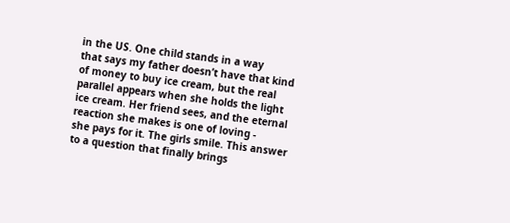in the US. One child stands in a way
that says my father doesn’t have that kind
of money to buy ice cream, but the real
parallel appears when she holds the light
ice cream. Her friend sees, and the eternal
reaction she makes is one of loving -
she pays for it. The girls smile. This answer
to a question that finally brings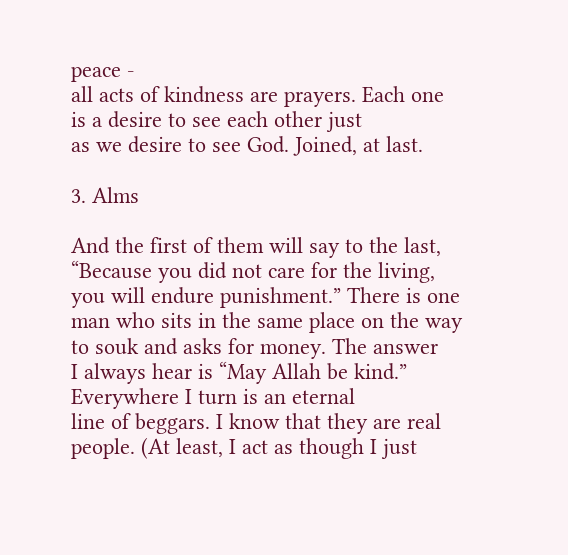peace -
all acts of kindness are prayers. Each one
is a desire to see each other just
as we desire to see God. Joined, at last.

3. Alms

And the first of them will say to the last,
“Because you did not care for the living,
you will endure punishment.” There is one
man who sits in the same place on the way
to souk and asks for money. The answer
I always hear is “May Allah be kind.”
Everywhere I turn is an eternal
line of beggars. I know that they are real
people. (At least, I act as though I just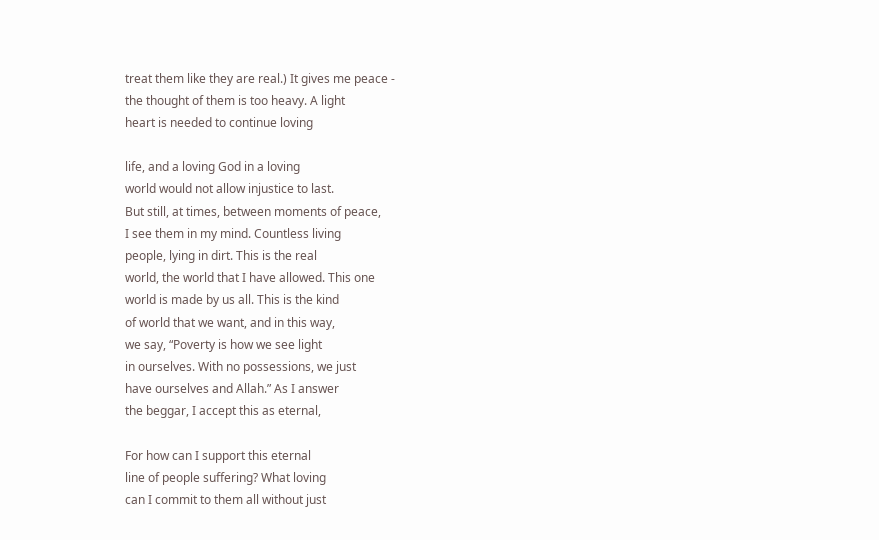treat them like they are real.) It gives me peace -
the thought of them is too heavy. A light
heart is needed to continue loving

life, and a loving God in a loving
world would not allow injustice to last.
But still, at times, between moments of peace,
I see them in my mind. Countless living
people, lying in dirt. This is the real
world, the world that I have allowed. This one
world is made by us all. This is the kind
of world that we want, and in this way,
we say, “Poverty is how we see light
in ourselves. With no possessions, we just
have ourselves and Allah.” As I answer
the beggar, I accept this as eternal,

For how can I support this eternal
line of people suffering? What loving
can I commit to them all without just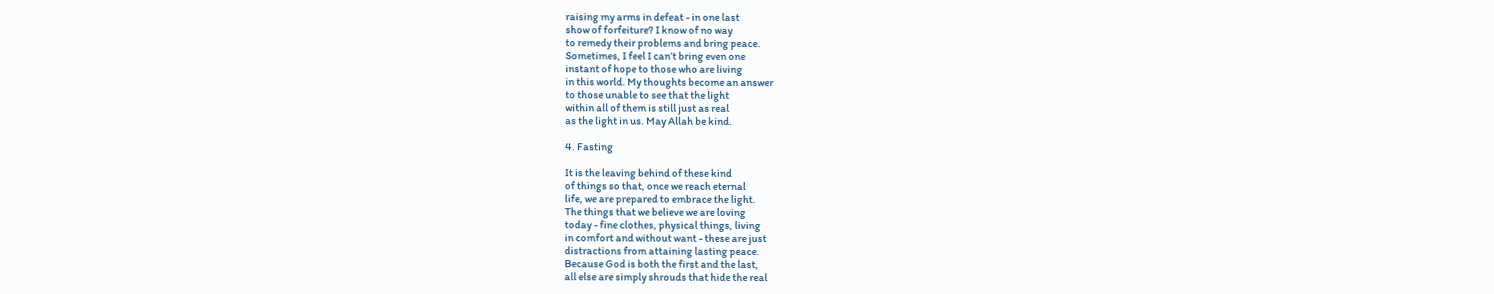raising my arms in defeat - in one last
show of forfeiture? I know of no way
to remedy their problems and bring peace.
Sometimes, I feel I can’t bring even one
instant of hope to those who are living
in this world. My thoughts become an answer
to those unable to see that the light
within all of them is still just as real
as the light in us. May Allah be kind.

4. Fasting

It is the leaving behind of these kind
of things so that, once we reach eternal
life, we are prepared to embrace the light.
The things that we believe we are loving
today - fine clothes, physical things, living
in comfort and without want - these are just
distractions from attaining lasting peace.
Because God is both the first and the last,
all else are simply shrouds that hide the real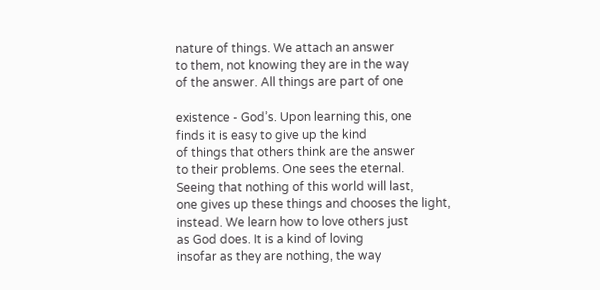nature of things. We attach an answer
to them, not knowing they are in the way
of the answer. All things are part of one

existence - God’s. Upon learning this, one
finds it is easy to give up the kind
of things that others think are the answer
to their problems. One sees the eternal.
Seeing that nothing of this world will last,
one gives up these things and chooses the light,
instead. We learn how to love others just
as God does. It is a kind of loving
insofar as they are nothing, the way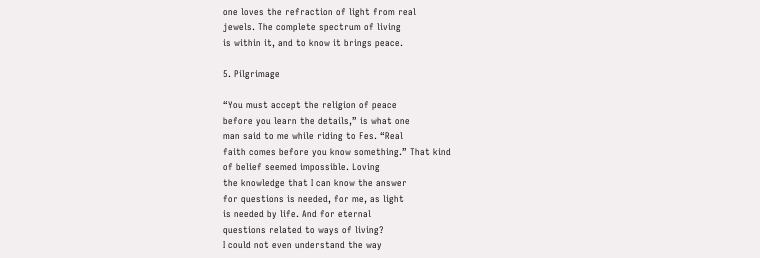one loves the refraction of light from real
jewels. The complete spectrum of living
is within it, and to know it brings peace.

5. Pilgrimage

“You must accept the religion of peace
before you learn the details,” is what one
man said to me while riding to Fes. “Real
faith comes before you know something.” That kind
of belief seemed impossible. Loving
the knowledge that I can know the answer
for questions is needed, for me, as light
is needed by life. And for eternal
questions related to ways of living?
I could not even understand the way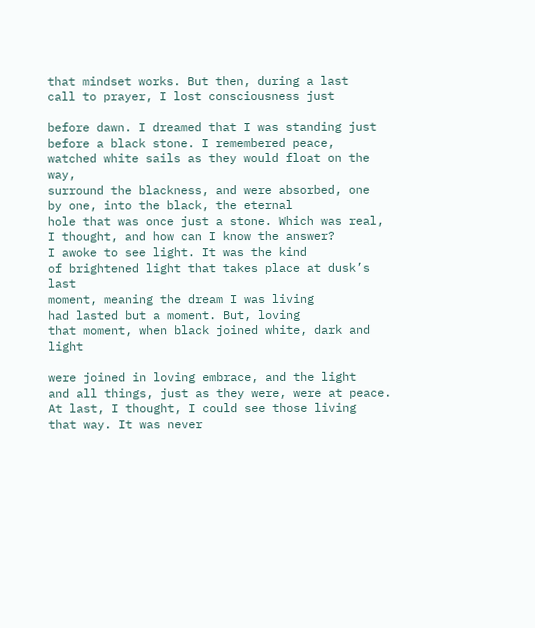that mindset works. But then, during a last
call to prayer, I lost consciousness just

before dawn. I dreamed that I was standing just
before a black stone. I remembered peace,
watched white sails as they would float on the way,
surround the blackness, and were absorbed, one
by one, into the black, the eternal
hole that was once just a stone. Which was real,
I thought, and how can I know the answer?
I awoke to see light. It was the kind
of brightened light that takes place at dusk’s last
moment, meaning the dream I was living
had lasted but a moment. But, loving
that moment, when black joined white, dark and light

were joined in loving embrace, and the light
and all things, just as they were, were at peace.
At last, I thought, I could see those living
that way. It was never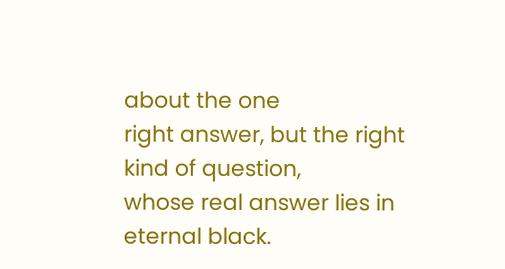about the one
right answer, but the right kind of question,
whose real answer lies in eternal black.